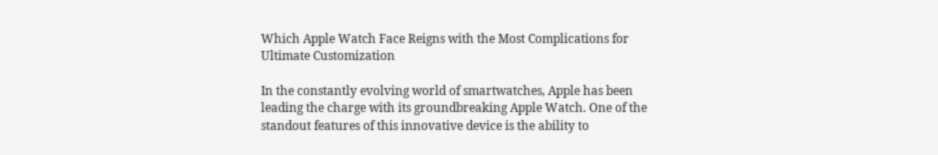Which Apple Watch Face Reigns with the Most Complications for Ultimate Customization

In the constantly evolving world of smartwatches, Apple has been leading the charge with its groundbreaking Apple Watch. One of the standout features of this innovative device is the ability to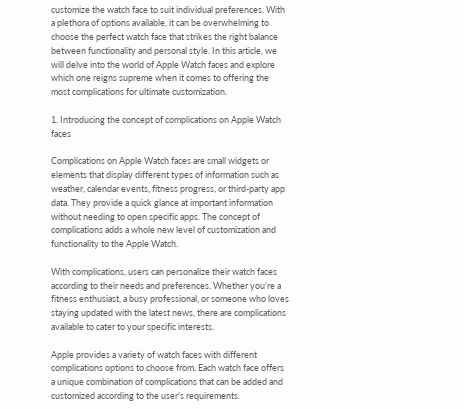customize the watch face to suit individual preferences. With a plethora of options available, it can be overwhelming to choose the perfect watch face that strikes the right balance between functionality and personal style. In this article, we will delve into the world of Apple Watch faces and explore which one reigns supreme when it comes to offering the most complications for ultimate customization.

1. Introducing the concept of complications on Apple Watch faces

Complications on Apple Watch faces are small widgets or elements that display different types of information such as weather, calendar events, fitness progress, or third-party app data. They provide a quick glance at important information without needing to open specific apps. The concept of complications adds a whole new level of customization and functionality to the Apple Watch.

With complications, users can personalize their watch faces according to their needs and preferences. Whether you’re a fitness enthusiast, a busy professional, or someone who loves staying updated with the latest news, there are complications available to cater to your specific interests.

Apple provides a variety of watch faces with different complications options to choose from. Each watch face offers a unique combination of complications that can be added and customized according to the user’s requirements.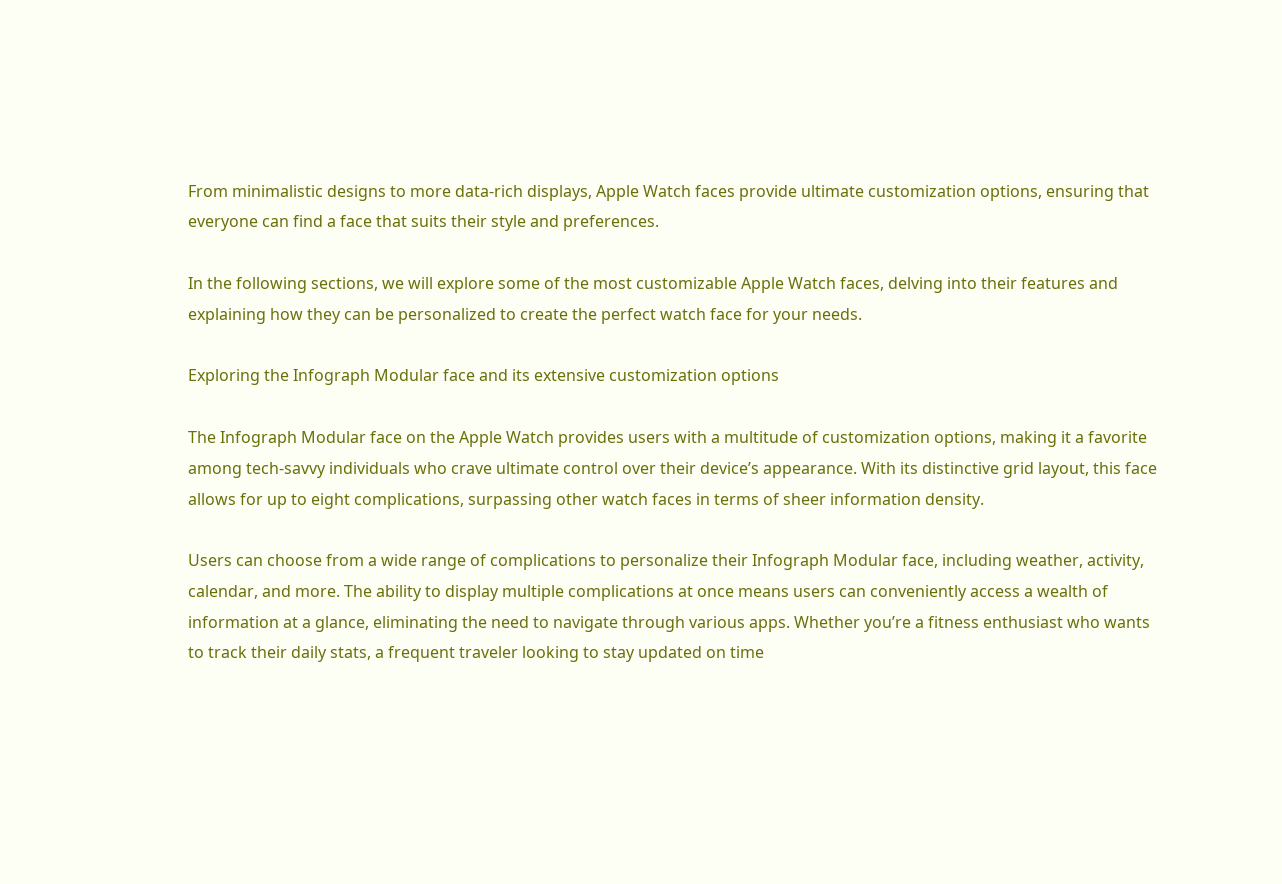From minimalistic designs to more data-rich displays, Apple Watch faces provide ultimate customization options, ensuring that everyone can find a face that suits their style and preferences.

In the following sections, we will explore some of the most customizable Apple Watch faces, delving into their features and explaining how they can be personalized to create the perfect watch face for your needs.

Exploring the Infograph Modular face and its extensive customization options

The Infograph Modular face on the Apple Watch provides users with a multitude of customization options, making it a favorite among tech-savvy individuals who crave ultimate control over their device’s appearance. With its distinctive grid layout, this face allows for up to eight complications, surpassing other watch faces in terms of sheer information density.

Users can choose from a wide range of complications to personalize their Infograph Modular face, including weather, activity, calendar, and more. The ability to display multiple complications at once means users can conveniently access a wealth of information at a glance, eliminating the need to navigate through various apps. Whether you’re a fitness enthusiast who wants to track their daily stats, a frequent traveler looking to stay updated on time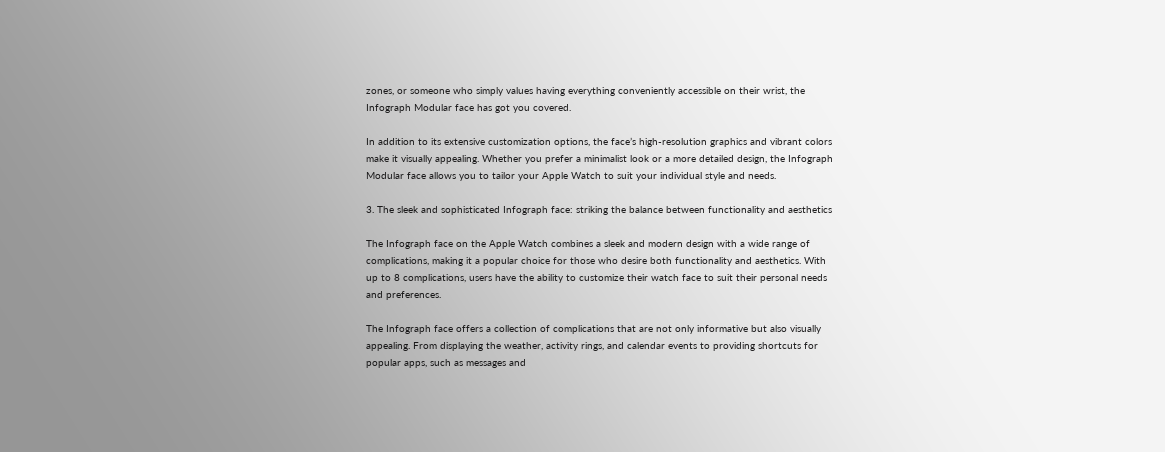zones, or someone who simply values having everything conveniently accessible on their wrist, the Infograph Modular face has got you covered.

In addition to its extensive customization options, the face’s high-resolution graphics and vibrant colors make it visually appealing. Whether you prefer a minimalist look or a more detailed design, the Infograph Modular face allows you to tailor your Apple Watch to suit your individual style and needs.

3. The sleek and sophisticated Infograph face: striking the balance between functionality and aesthetics

The Infograph face on the Apple Watch combines a sleek and modern design with a wide range of complications, making it a popular choice for those who desire both functionality and aesthetics. With up to 8 complications, users have the ability to customize their watch face to suit their personal needs and preferences.

The Infograph face offers a collection of complications that are not only informative but also visually appealing. From displaying the weather, activity rings, and calendar events to providing shortcuts for popular apps, such as messages and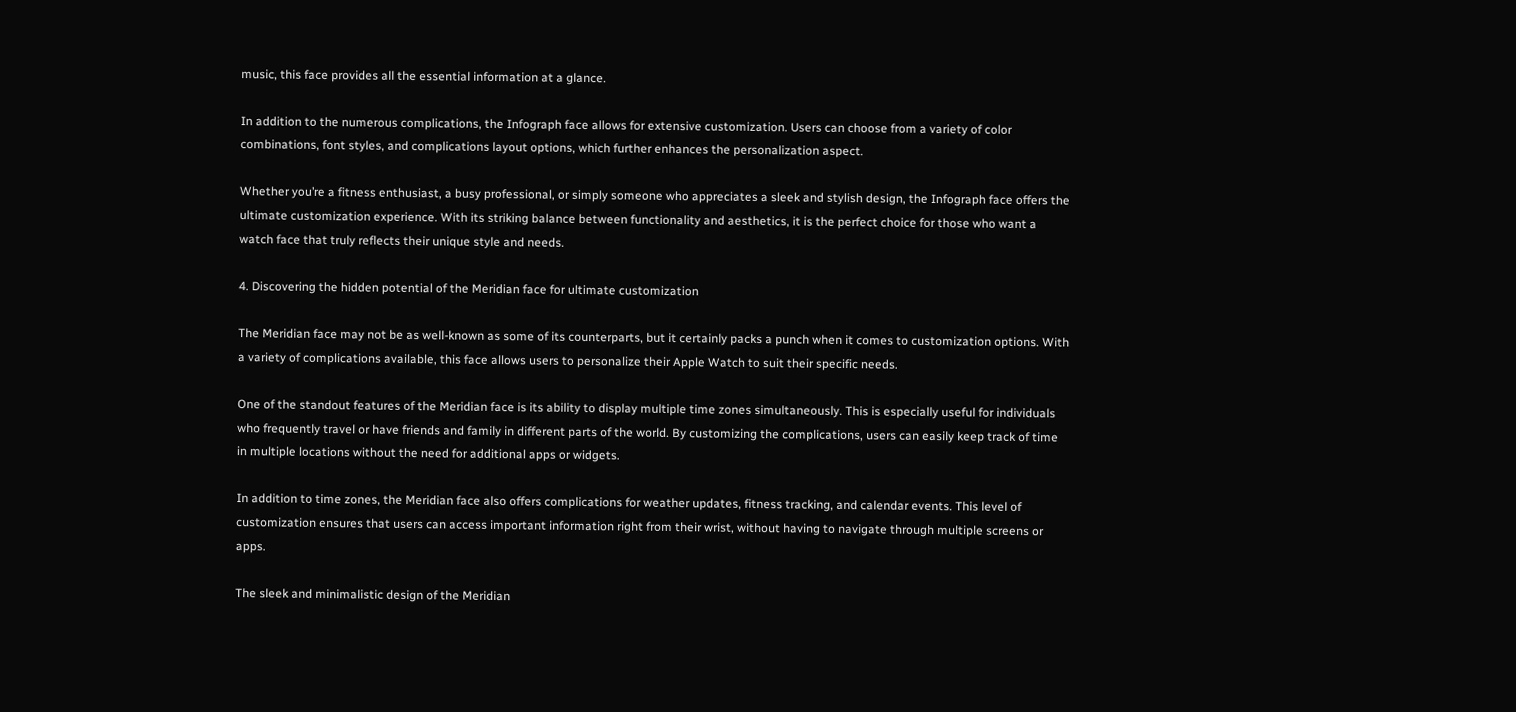music, this face provides all the essential information at a glance.

In addition to the numerous complications, the Infograph face allows for extensive customization. Users can choose from a variety of color combinations, font styles, and complications layout options, which further enhances the personalization aspect.

Whether you’re a fitness enthusiast, a busy professional, or simply someone who appreciates a sleek and stylish design, the Infograph face offers the ultimate customization experience. With its striking balance between functionality and aesthetics, it is the perfect choice for those who want a watch face that truly reflects their unique style and needs.

4. Discovering the hidden potential of the Meridian face for ultimate customization

The Meridian face may not be as well-known as some of its counterparts, but it certainly packs a punch when it comes to customization options. With a variety of complications available, this face allows users to personalize their Apple Watch to suit their specific needs.

One of the standout features of the Meridian face is its ability to display multiple time zones simultaneously. This is especially useful for individuals who frequently travel or have friends and family in different parts of the world. By customizing the complications, users can easily keep track of time in multiple locations without the need for additional apps or widgets.

In addition to time zones, the Meridian face also offers complications for weather updates, fitness tracking, and calendar events. This level of customization ensures that users can access important information right from their wrist, without having to navigate through multiple screens or apps.

The sleek and minimalistic design of the Meridian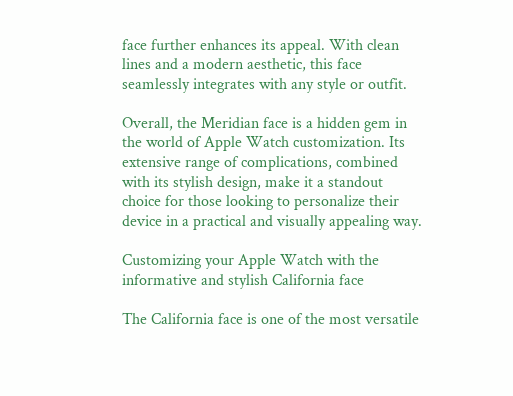face further enhances its appeal. With clean lines and a modern aesthetic, this face seamlessly integrates with any style or outfit.

Overall, the Meridian face is a hidden gem in the world of Apple Watch customization. Its extensive range of complications, combined with its stylish design, make it a standout choice for those looking to personalize their device in a practical and visually appealing way.

Customizing your Apple Watch with the informative and stylish California face

The California face is one of the most versatile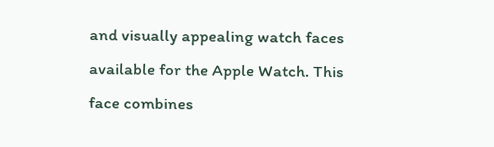and visually appealing watch faces available for the Apple Watch. This face combines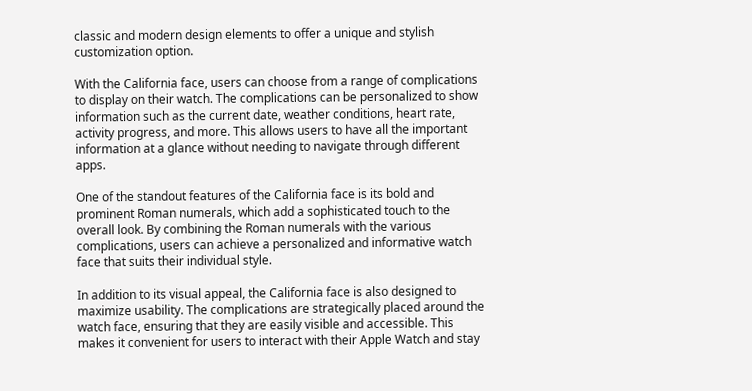classic and modern design elements to offer a unique and stylish customization option.

With the California face, users can choose from a range of complications to display on their watch. The complications can be personalized to show information such as the current date, weather conditions, heart rate, activity progress, and more. This allows users to have all the important information at a glance without needing to navigate through different apps.

One of the standout features of the California face is its bold and prominent Roman numerals, which add a sophisticated touch to the overall look. By combining the Roman numerals with the various complications, users can achieve a personalized and informative watch face that suits their individual style.

In addition to its visual appeal, the California face is also designed to maximize usability. The complications are strategically placed around the watch face, ensuring that they are easily visible and accessible. This makes it convenient for users to interact with their Apple Watch and stay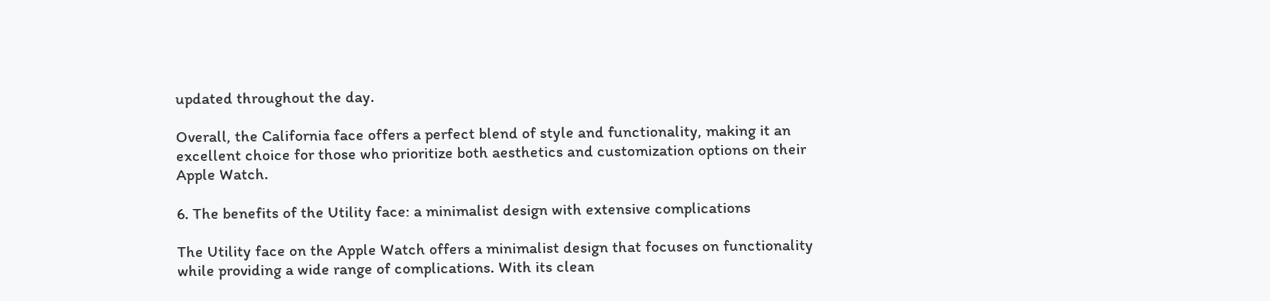updated throughout the day.

Overall, the California face offers a perfect blend of style and functionality, making it an excellent choice for those who prioritize both aesthetics and customization options on their Apple Watch.

6. The benefits of the Utility face: a minimalist design with extensive complications

The Utility face on the Apple Watch offers a minimalist design that focuses on functionality while providing a wide range of complications. With its clean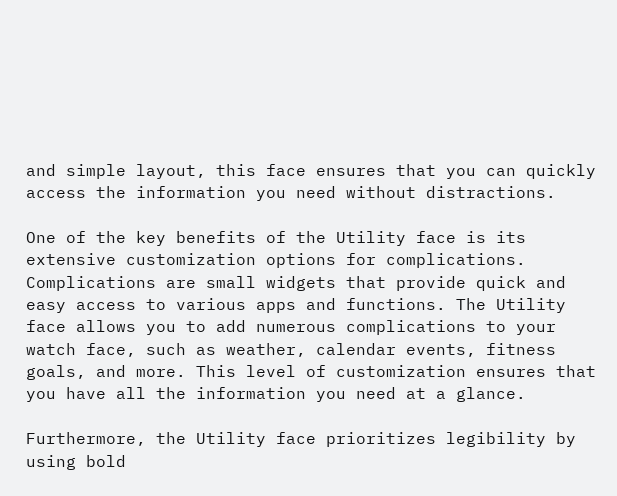and simple layout, this face ensures that you can quickly access the information you need without distractions.

One of the key benefits of the Utility face is its extensive customization options for complications. Complications are small widgets that provide quick and easy access to various apps and functions. The Utility face allows you to add numerous complications to your watch face, such as weather, calendar events, fitness goals, and more. This level of customization ensures that you have all the information you need at a glance.

Furthermore, the Utility face prioritizes legibility by using bold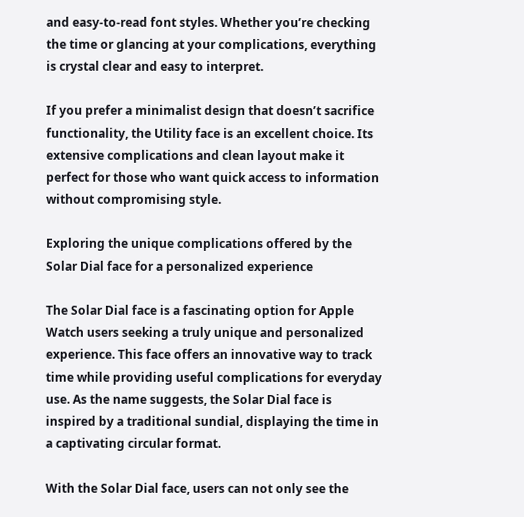and easy-to-read font styles. Whether you’re checking the time or glancing at your complications, everything is crystal clear and easy to interpret.

If you prefer a minimalist design that doesn’t sacrifice functionality, the Utility face is an excellent choice. Its extensive complications and clean layout make it perfect for those who want quick access to information without compromising style.

Exploring the unique complications offered by the Solar Dial face for a personalized experience

The Solar Dial face is a fascinating option for Apple Watch users seeking a truly unique and personalized experience. This face offers an innovative way to track time while providing useful complications for everyday use. As the name suggests, the Solar Dial face is inspired by a traditional sundial, displaying the time in a captivating circular format.

With the Solar Dial face, users can not only see the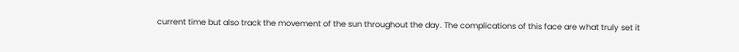current time but also track the movement of the sun throughout the day. The complications of this face are what truly set it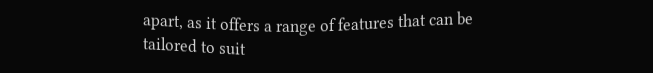apart, as it offers a range of features that can be tailored to suit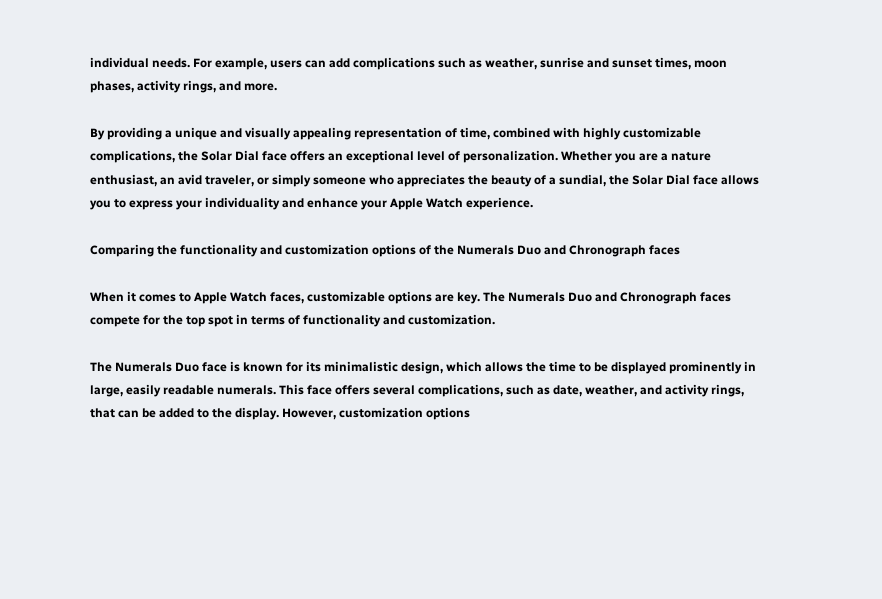individual needs. For example, users can add complications such as weather, sunrise and sunset times, moon phases, activity rings, and more.

By providing a unique and visually appealing representation of time, combined with highly customizable complications, the Solar Dial face offers an exceptional level of personalization. Whether you are a nature enthusiast, an avid traveler, or simply someone who appreciates the beauty of a sundial, the Solar Dial face allows you to express your individuality and enhance your Apple Watch experience.

Comparing the functionality and customization options of the Numerals Duo and Chronograph faces

When it comes to Apple Watch faces, customizable options are key. The Numerals Duo and Chronograph faces compete for the top spot in terms of functionality and customization.

The Numerals Duo face is known for its minimalistic design, which allows the time to be displayed prominently in large, easily readable numerals. This face offers several complications, such as date, weather, and activity rings, that can be added to the display. However, customization options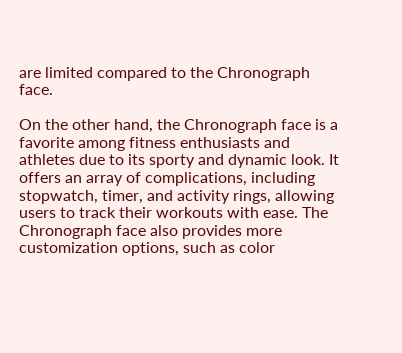are limited compared to the Chronograph face.

On the other hand, the Chronograph face is a favorite among fitness enthusiasts and athletes due to its sporty and dynamic look. It offers an array of complications, including stopwatch, timer, and activity rings, allowing users to track their workouts with ease. The Chronograph face also provides more customization options, such as color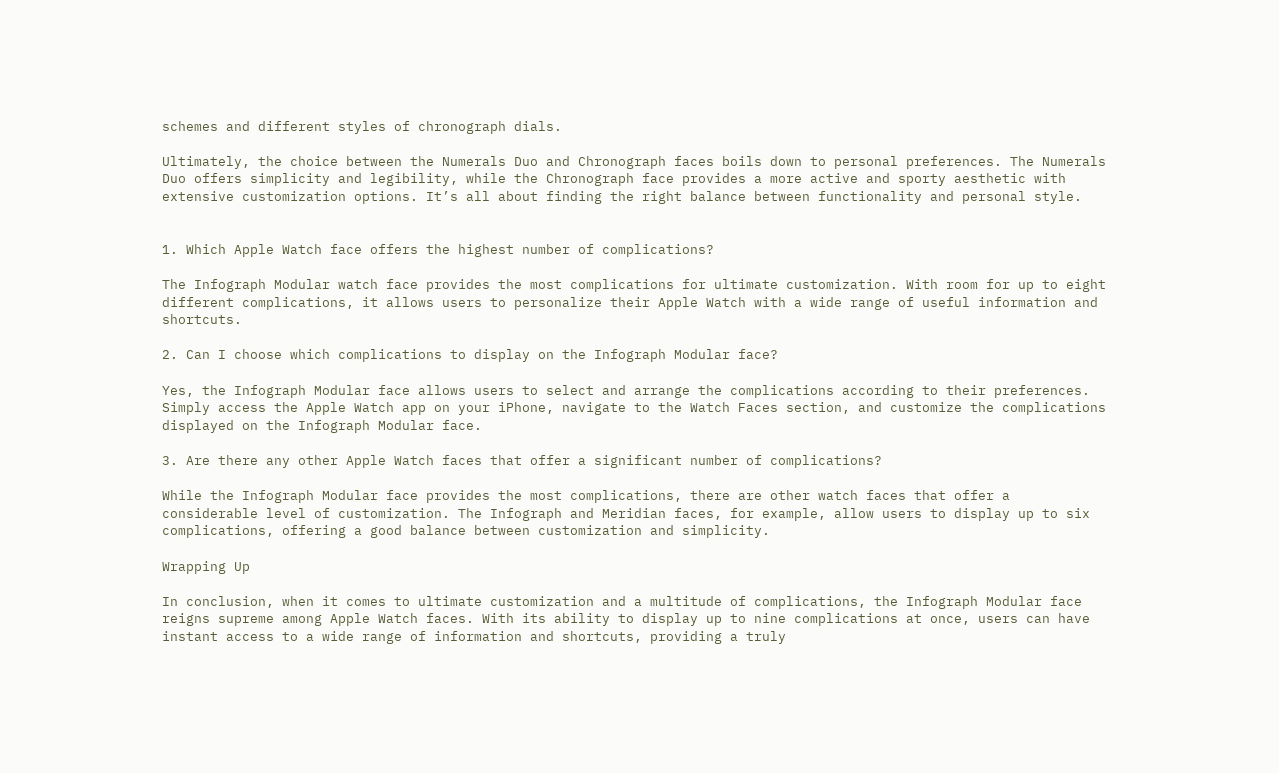schemes and different styles of chronograph dials.

Ultimately, the choice between the Numerals Duo and Chronograph faces boils down to personal preferences. The Numerals Duo offers simplicity and legibility, while the Chronograph face provides a more active and sporty aesthetic with extensive customization options. It’s all about finding the right balance between functionality and personal style.


1. Which Apple Watch face offers the highest number of complications?

The Infograph Modular watch face provides the most complications for ultimate customization. With room for up to eight different complications, it allows users to personalize their Apple Watch with a wide range of useful information and shortcuts.

2. Can I choose which complications to display on the Infograph Modular face?

Yes, the Infograph Modular face allows users to select and arrange the complications according to their preferences. Simply access the Apple Watch app on your iPhone, navigate to the Watch Faces section, and customize the complications displayed on the Infograph Modular face.

3. Are there any other Apple Watch faces that offer a significant number of complications?

While the Infograph Modular face provides the most complications, there are other watch faces that offer a considerable level of customization. The Infograph and Meridian faces, for example, allow users to display up to six complications, offering a good balance between customization and simplicity.

Wrapping Up

In conclusion, when it comes to ultimate customization and a multitude of complications, the Infograph Modular face reigns supreme among Apple Watch faces. With its ability to display up to nine complications at once, users can have instant access to a wide range of information and shortcuts, providing a truly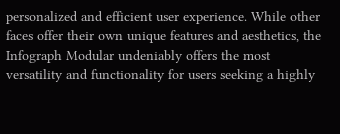personalized and efficient user experience. While other faces offer their own unique features and aesthetics, the Infograph Modular undeniably offers the most versatility and functionality for users seeking a highly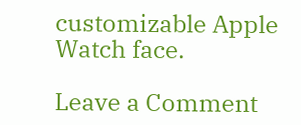customizable Apple Watch face.

Leave a Comment